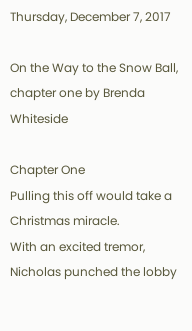Thursday, December 7, 2017

On the Way to the Snow Ball, chapter one by Brenda Whiteside

Chapter One
Pulling this off would take a Christmas miracle.
With an excited tremor, Nicholas punched the lobby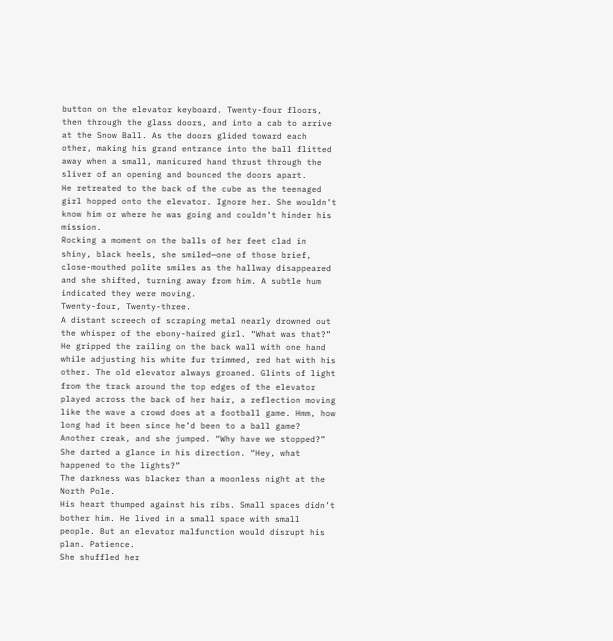button on the elevator keyboard. Twenty-four floors, then through the glass doors, and into a cab to arrive at the Snow Ball. As the doors glided toward each other, making his grand entrance into the ball flitted away when a small, manicured hand thrust through the sliver of an opening and bounced the doors apart.
He retreated to the back of the cube as the teenaged girl hopped onto the elevator. Ignore her. She wouldn’t know him or where he was going and couldn’t hinder his mission.
Rocking a moment on the balls of her feet clad in shiny, black heels, she smiled—one of those brief, close-mouthed polite smiles as the hallway disappeared and she shifted, turning away from him. A subtle hum indicated they were moving.
Twenty-four, Twenty-three.
A distant screech of scraping metal nearly drowned out the whisper of the ebony-haired girl. “What was that?”
He gripped the railing on the back wall with one hand while adjusting his white fur trimmed, red hat with his other. The old elevator always groaned. Glints of light from the track around the top edges of the elevator played across the back of her hair, a reflection moving like the wave a crowd does at a football game. Hmm, how long had it been since he’d been to a ball game?
Another creak, and she jumped. “Why have we stopped?” She darted a glance in his direction. “Hey, what happened to the lights?”
The darkness was blacker than a moonless night at the North Pole.
His heart thumped against his ribs. Small spaces didn’t bother him. He lived in a small space with small people. But an elevator malfunction would disrupt his plan. Patience.
She shuffled her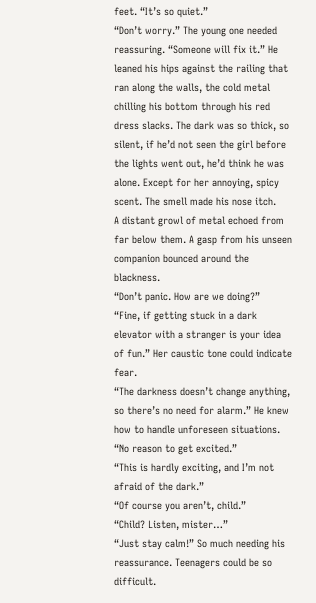feet. “It’s so quiet.”
“Don’t worry.” The young one needed reassuring. “Someone will fix it.” He leaned his hips against the railing that ran along the walls, the cold metal chilling his bottom through his red dress slacks. The dark was so thick, so silent, if he’d not seen the girl before the lights went out, he’d think he was alone. Except for her annoying, spicy scent. The smell made his nose itch.
A distant growl of metal echoed from far below them. A gasp from his unseen companion bounced around the blackness.
“Don’t panic. How are we doing?”
“Fine, if getting stuck in a dark elevator with a stranger is your idea of fun.” Her caustic tone could indicate fear.
“The darkness doesn’t change anything, so there’s no need for alarm.” He knew how to handle unforeseen situations. “No reason to get excited.”
“This is hardly exciting, and I’m not afraid of the dark.”
“Of course you aren’t, child.”
“Child? Listen, mister…”
“Just stay calm!” So much needing his reassurance. Teenagers could be so difficult.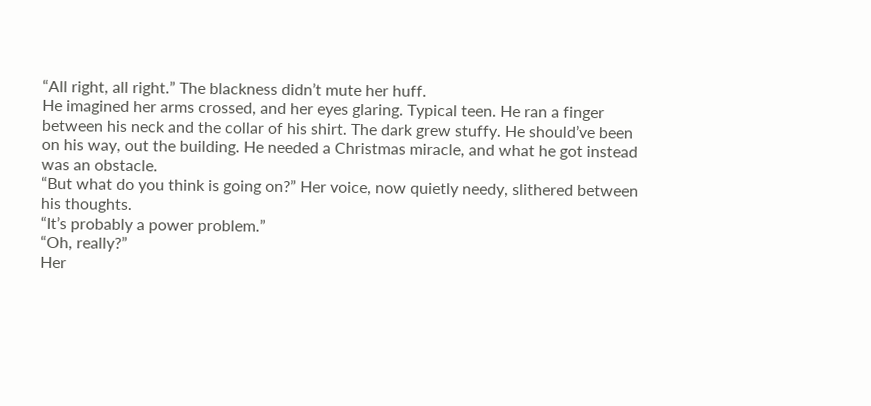“All right, all right.” The blackness didn’t mute her huff.
He imagined her arms crossed, and her eyes glaring. Typical teen. He ran a finger between his neck and the collar of his shirt. The dark grew stuffy. He should’ve been on his way, out the building. He needed a Christmas miracle, and what he got instead was an obstacle.
“But what do you think is going on?” Her voice, now quietly needy, slithered between his thoughts.
“It’s probably a power problem.”
“Oh, really?”
Her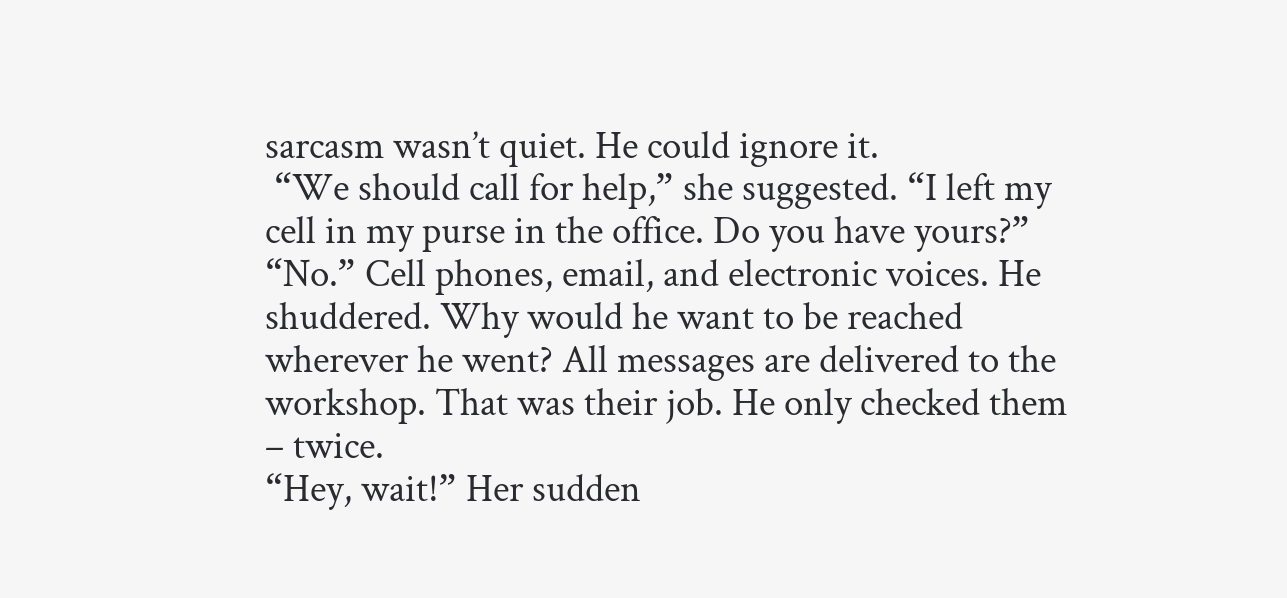sarcasm wasn’t quiet. He could ignore it.
 “We should call for help,” she suggested. “I left my cell in my purse in the office. Do you have yours?”
“No.” Cell phones, email, and electronic voices. He shuddered. Why would he want to be reached wherever he went? All messages are delivered to the workshop. That was their job. He only checked them – twice.
“Hey, wait!” Her sudden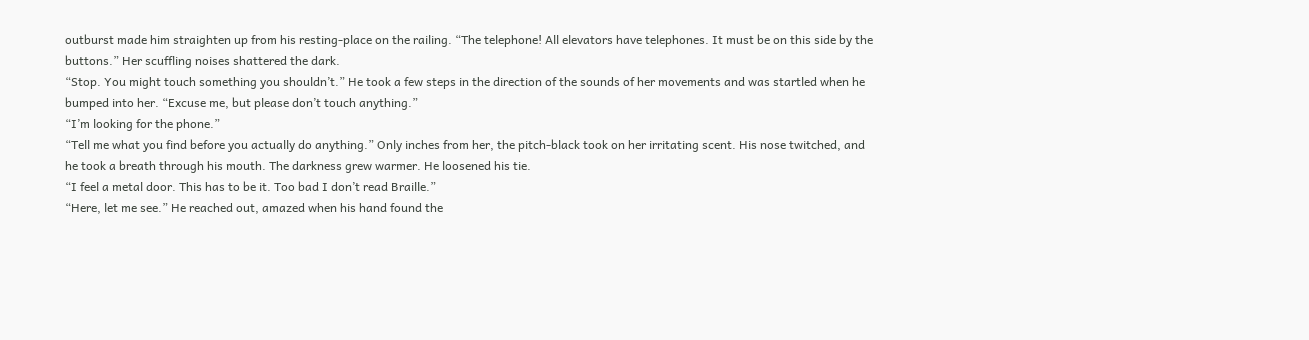outburst made him straighten up from his resting-place on the railing. “The telephone! All elevators have telephones. It must be on this side by the buttons.” Her scuffling noises shattered the dark.
“Stop. You might touch something you shouldn’t.” He took a few steps in the direction of the sounds of her movements and was startled when he bumped into her. “Excuse me, but please don’t touch anything.”
“I’m looking for the phone.”
“Tell me what you find before you actually do anything.” Only inches from her, the pitch-black took on her irritating scent. His nose twitched, and he took a breath through his mouth. The darkness grew warmer. He loosened his tie.
“I feel a metal door. This has to be it. Too bad I don’t read Braille.”
“Here, let me see.” He reached out, amazed when his hand found the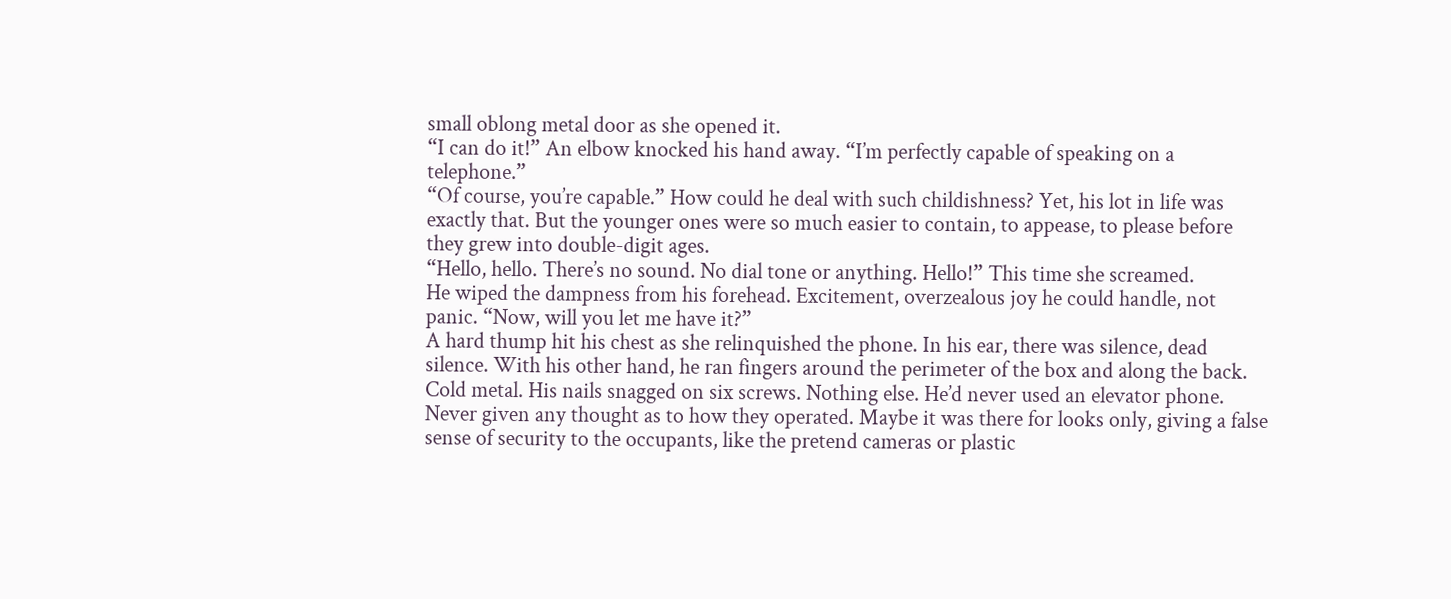small oblong metal door as she opened it.
“I can do it!” An elbow knocked his hand away. “I’m perfectly capable of speaking on a telephone.”
“Of course, you’re capable.” How could he deal with such childishness? Yet, his lot in life was exactly that. But the younger ones were so much easier to contain, to appease, to please before they grew into double-digit ages.
“Hello, hello. There’s no sound. No dial tone or anything. Hello!” This time she screamed.
He wiped the dampness from his forehead. Excitement, overzealous joy he could handle, not panic. “Now, will you let me have it?”
A hard thump hit his chest as she relinquished the phone. In his ear, there was silence, dead silence. With his other hand, he ran fingers around the perimeter of the box and along the back. Cold metal. His nails snagged on six screws. Nothing else. He’d never used an elevator phone. Never given any thought as to how they operated. Maybe it was there for looks only, giving a false sense of security to the occupants, like the pretend cameras or plastic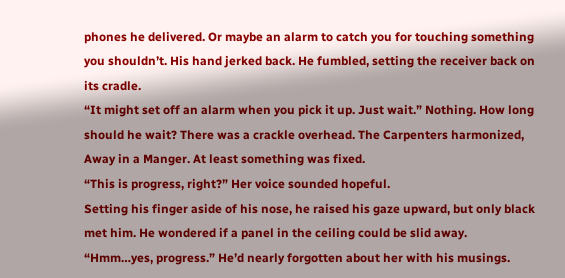phones he delivered. Or maybe an alarm to catch you for touching something you shouldn’t. His hand jerked back. He fumbled, setting the receiver back on its cradle.
“It might set off an alarm when you pick it up. Just wait.” Nothing. How long should he wait? There was a crackle overhead. The Carpenters harmonized, Away in a Manger. At least something was fixed.
“This is progress, right?” Her voice sounded hopeful.
Setting his finger aside of his nose, he raised his gaze upward, but only black met him. He wondered if a panel in the ceiling could be slid away.
“Hmm…yes, progress.” He’d nearly forgotten about her with his musings.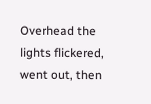Overhead the lights flickered, went out, then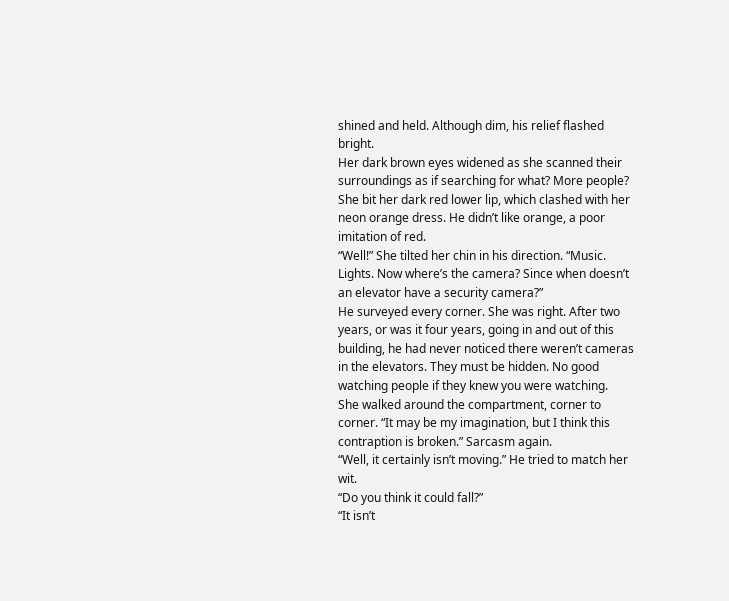shined and held. Although dim, his relief flashed bright.
Her dark brown eyes widened as she scanned their surroundings as if searching for what? More people? She bit her dark red lower lip, which clashed with her neon orange dress. He didn’t like orange, a poor imitation of red.
“Well!” She tilted her chin in his direction. “Music. Lights. Now where’s the camera? Since when doesn’t an elevator have a security camera?”
He surveyed every corner. She was right. After two years, or was it four years, going in and out of this building, he had never noticed there weren’t cameras in the elevators. They must be hidden. No good watching people if they knew you were watching.
She walked around the compartment, corner to corner. “It may be my imagination, but I think this contraption is broken.” Sarcasm again.
“Well, it certainly isn’t moving.” He tried to match her wit.
“Do you think it could fall?”
“It isn’t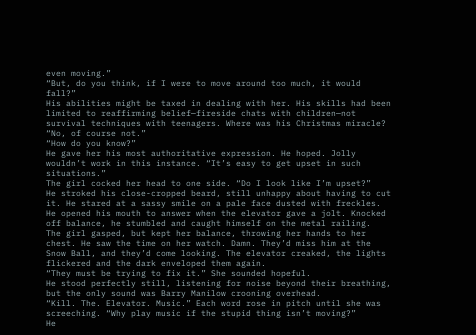even moving.”
“But, do you think, if I were to move around too much, it would fall?”
His abilities might be taxed in dealing with her. His skills had been limited to reaffirming belief—fireside chats with children—not survival techniques with teenagers. Where was his Christmas miracle? “No, of course not.”
“How do you know?”
He gave her his most authoritative expression. He hoped. Jolly wouldn’t work in this instance. “It’s easy to get upset in such situations.”
The girl cocked her head to one side. “Do I look like I’m upset?”
He stroked his close-cropped beard, still unhappy about having to cut it. He stared at a sassy smile on a pale face dusted with freckles. He opened his mouth to answer when the elevator gave a jolt. Knocked off balance, he stumbled and caught himself on the metal railing.
The girl gasped, but kept her balance, throwing her hands to her chest. He saw the time on her watch. Damn. They’d miss him at the Snow Ball, and they’d come looking. The elevator creaked, the lights flickered and the dark enveloped them again.
“They must be trying to fix it.” She sounded hopeful.
He stood perfectly still, listening for noise beyond their breathing, but the only sound was Barry Manilow crooning overhead.
“Kill. The. Elevator. Music.” Each word rose in pitch until she was screeching. “Why play music if the stupid thing isn’t moving?”
He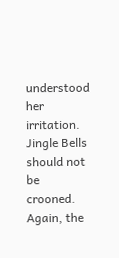understood her irritation. Jingle Bells should not be crooned.
Again, the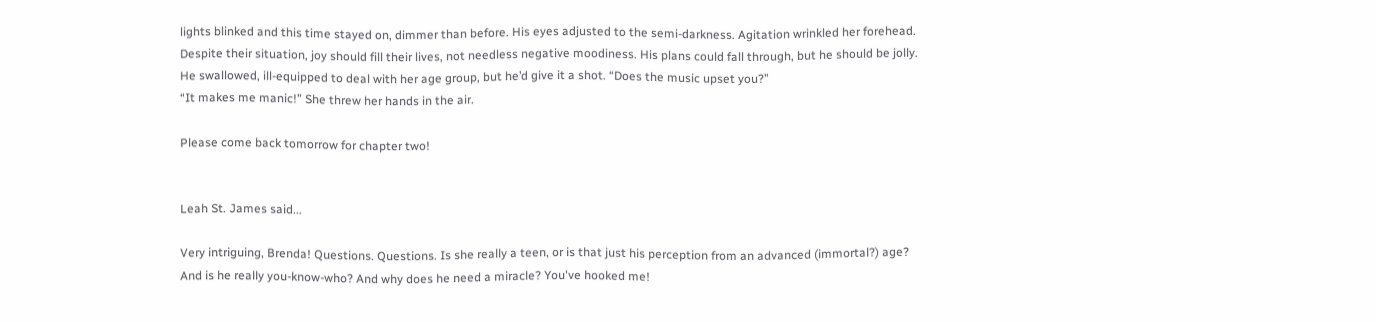lights blinked and this time stayed on, dimmer than before. His eyes adjusted to the semi-darkness. Agitation wrinkled her forehead.
Despite their situation, joy should fill their lives, not needless negative moodiness. His plans could fall through, but he should be jolly. He swallowed, ill-equipped to deal with her age group, but he’d give it a shot. “Does the music upset you?”
“It makes me manic!” She threw her hands in the air.

Please come back tomorrow for chapter two!


Leah St. James said...

Very intriguing, Brenda! Questions. Questions. Is she really a teen, or is that just his perception from an advanced (immortal?) age? And is he really you-know-who? And why does he need a miracle? You've hooked me!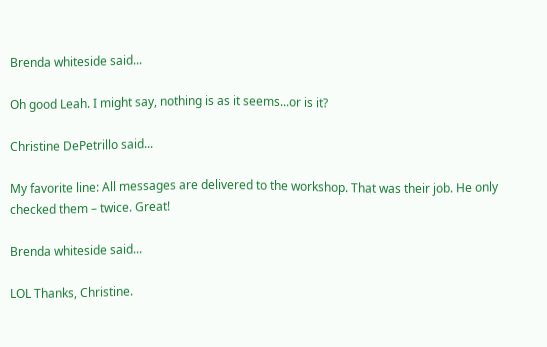Brenda whiteside said...

Oh good Leah. I might say, nothing is as it seems...or is it?

Christine DePetrillo said...

My favorite line: All messages are delivered to the workshop. That was their job. He only checked them – twice. Great!

Brenda whiteside said...

LOL Thanks, Christine.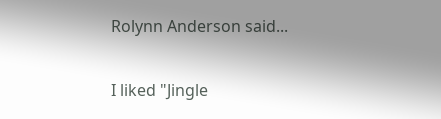Rolynn Anderson said...

I liked "Jingle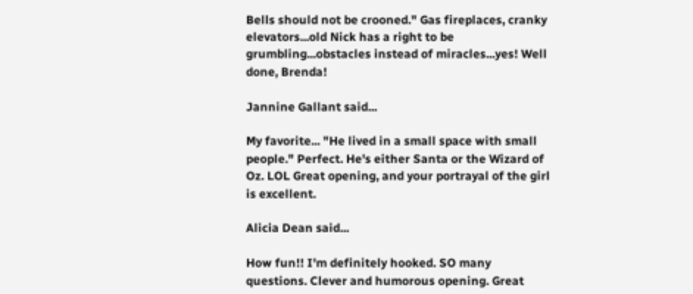Bells should not be crooned." Gas fireplaces, cranky elevators...old Nick has a right to be grumbling...obstacles instead of miracles...yes! Well done, Brenda!

Jannine Gallant said...

My favorite... "He lived in a small space with small people." Perfect. He's either Santa or the Wizard of Oz. LOL Great opening, and your portrayal of the girl is excellent.

Alicia Dean said...

How fun!! I'm definitely hooked. SO many questions. Clever and humorous opening. Great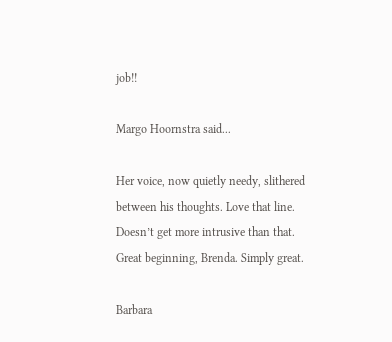job!!

Margo Hoornstra said...

Her voice, now quietly needy, slithered between his thoughts. Love that line. Doesn’t get more intrusive than that. Great beginning, Brenda. Simply great.

Barbara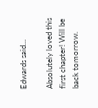Edwards said...

Absolutely loved this first chapter! Will be back tomorrow.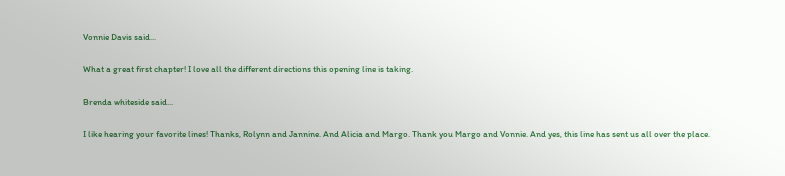Vonnie Davis said...

What a great first chapter! I love all the different directions this opening line is taking.

Brenda whiteside said...

I like hearing your favorite lines! Thanks, Rolynn and Jannine. And Alicia and Margo. Thank you Margo and Vonnie. And yes, this line has sent us all over the place.